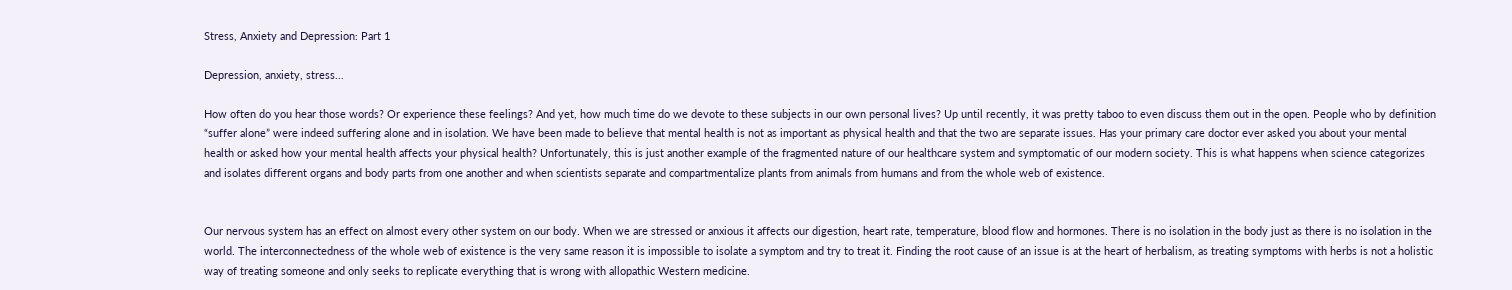Stress, Anxiety and Depression: Part 1

Depression, anxiety, stress...

How often do you hear those words? Or experience these feelings? And yet, how much time do we devote to these subjects in our own personal lives? Up until recently, it was pretty taboo to even discuss them out in the open. People who by definition “suffer alone” were indeed suffering alone and in isolation. We have been made to believe that mental health is not as important as physical health and that the two are separate issues. Has your primary care doctor ever asked you about your mental health or asked how your mental health affects your physical health? Unfortunately, this is just another example of the fragmented nature of our healthcare system and symptomatic of our modern society. This is what happens when science categorizes and isolates different organs and body parts from one another and when scientists separate and compartmentalize plants from animals from humans and from the whole web of existence.


Our nervous system has an effect on almost every other system on our body. When we are stressed or anxious it affects our digestion, heart rate, temperature, blood flow and hormones. There is no isolation in the body just as there is no isolation in the world. The interconnectedness of the whole web of existence is the very same reason it is impossible to isolate a symptom and try to treat it. Finding the root cause of an issue is at the heart of herbalism, as treating symptoms with herbs is not a holistic way of treating someone and only seeks to replicate everything that is wrong with allopathic Western medicine.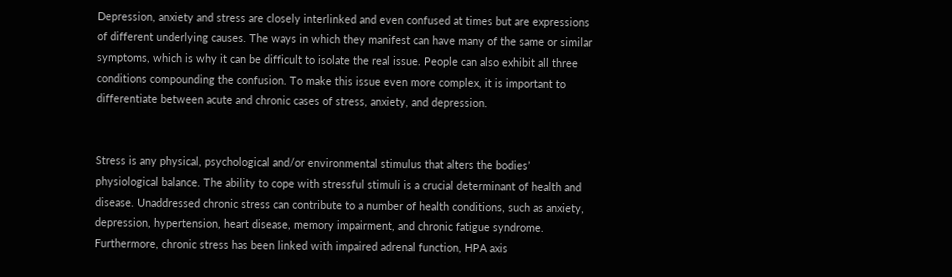Depression, anxiety and stress are closely interlinked and even confused at times but are expressions of different underlying causes. The ways in which they manifest can have many of the same or similar symptoms, which is why it can be difficult to isolate the real issue. People can also exhibit all three conditions compounding the confusion. To make this issue even more complex, it is important to differentiate between acute and chronic cases of stress, anxiety, and depression.


Stress is any physical, psychological and/or environmental stimulus that alters the bodies’ physiological balance. The ability to cope with stressful stimuli is a crucial determinant of health and disease. Unaddressed chronic stress can contribute to a number of health conditions, such as anxiety, depression, hypertension, heart disease, memory impairment, and chronic fatigue syndrome. Furthermore, chronic stress has been linked with impaired adrenal function, HPA axis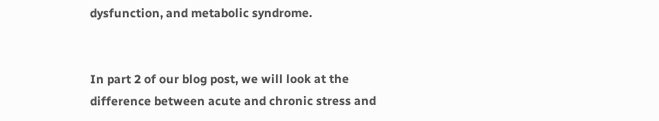dysfunction, and metabolic syndrome.


In part 2 of our blog post, we will look at the difference between acute and chronic stress and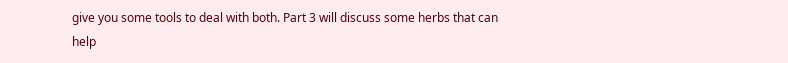give you some tools to deal with both. Part 3 will discuss some herbs that can help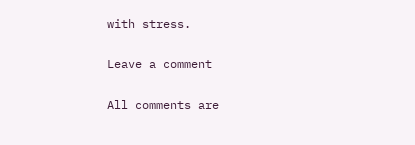with stress.

Leave a comment

All comments are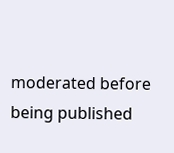moderated before being published